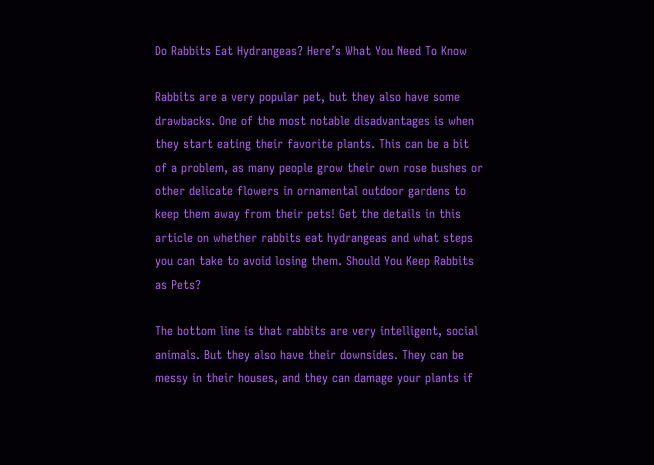Do Rabbits Eat Hydrangeas? Here’s What You Need To Know

Rabbits are a very popular pet, but they also have some drawbacks. One of the most notable disadvantages is when they start eating their favorite plants. This can be a bit of a problem, as many people grow their own rose bushes or other delicate flowers in ornamental outdoor gardens to keep them away from their pets! Get the details in this article on whether rabbits eat hydrangeas and what steps you can take to avoid losing them. Should You Keep Rabbits as Pets?

The bottom line is that rabbits are very intelligent, social animals. But they also have their downsides. They can be messy in their houses, and they can damage your plants if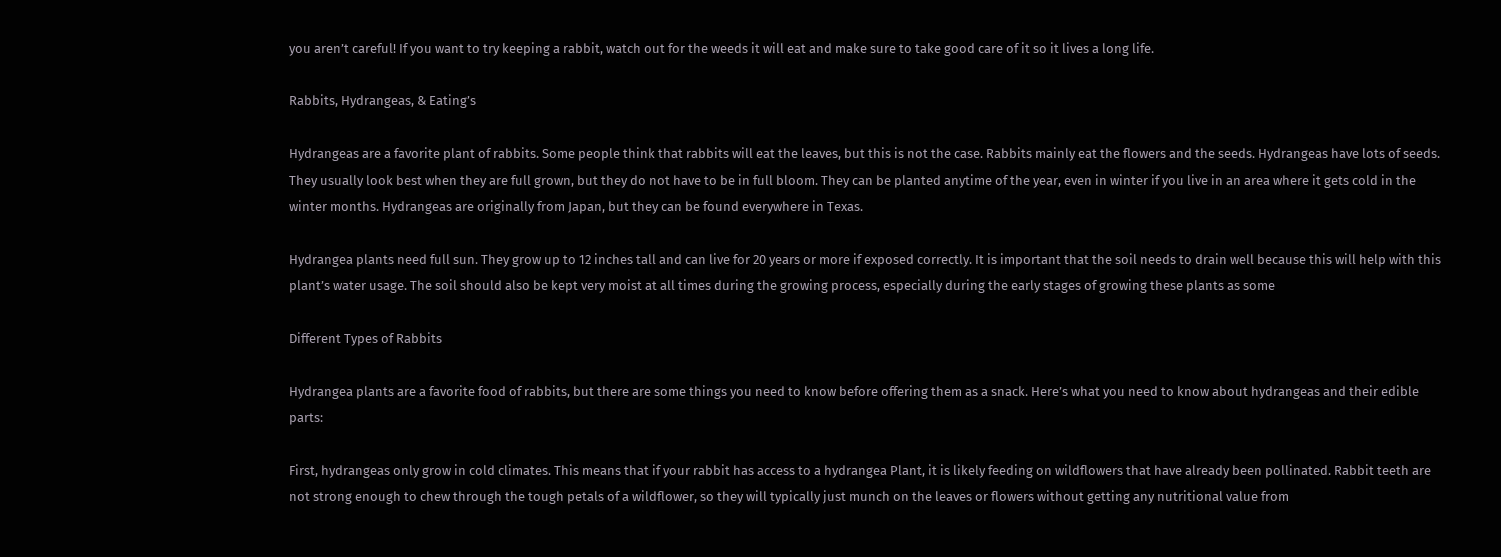you aren’t careful! If you want to try keeping a rabbit, watch out for the weeds it will eat and make sure to take good care of it so it lives a long life.

Rabbits, Hydrangeas, & Eating’s

Hydrangeas are a favorite plant of rabbits. Some people think that rabbits will eat the leaves, but this is not the case. Rabbits mainly eat the flowers and the seeds. Hydrangeas have lots of seeds. They usually look best when they are full grown, but they do not have to be in full bloom. They can be planted anytime of the year, even in winter if you live in an area where it gets cold in the winter months. Hydrangeas are originally from Japan, but they can be found everywhere in Texas.

Hydrangea plants need full sun. They grow up to 12 inches tall and can live for 20 years or more if exposed correctly. It is important that the soil needs to drain well because this will help with this plant’s water usage. The soil should also be kept very moist at all times during the growing process, especially during the early stages of growing these plants as some

Different Types of Rabbits

Hydrangea plants are a favorite food of rabbits, but there are some things you need to know before offering them as a snack. Here’s what you need to know about hydrangeas and their edible parts:

First, hydrangeas only grow in cold climates. This means that if your rabbit has access to a hydrangea Plant, it is likely feeding on wildflowers that have already been pollinated. Rabbit teeth are not strong enough to chew through the tough petals of a wildflower, so they will typically just munch on the leaves or flowers without getting any nutritional value from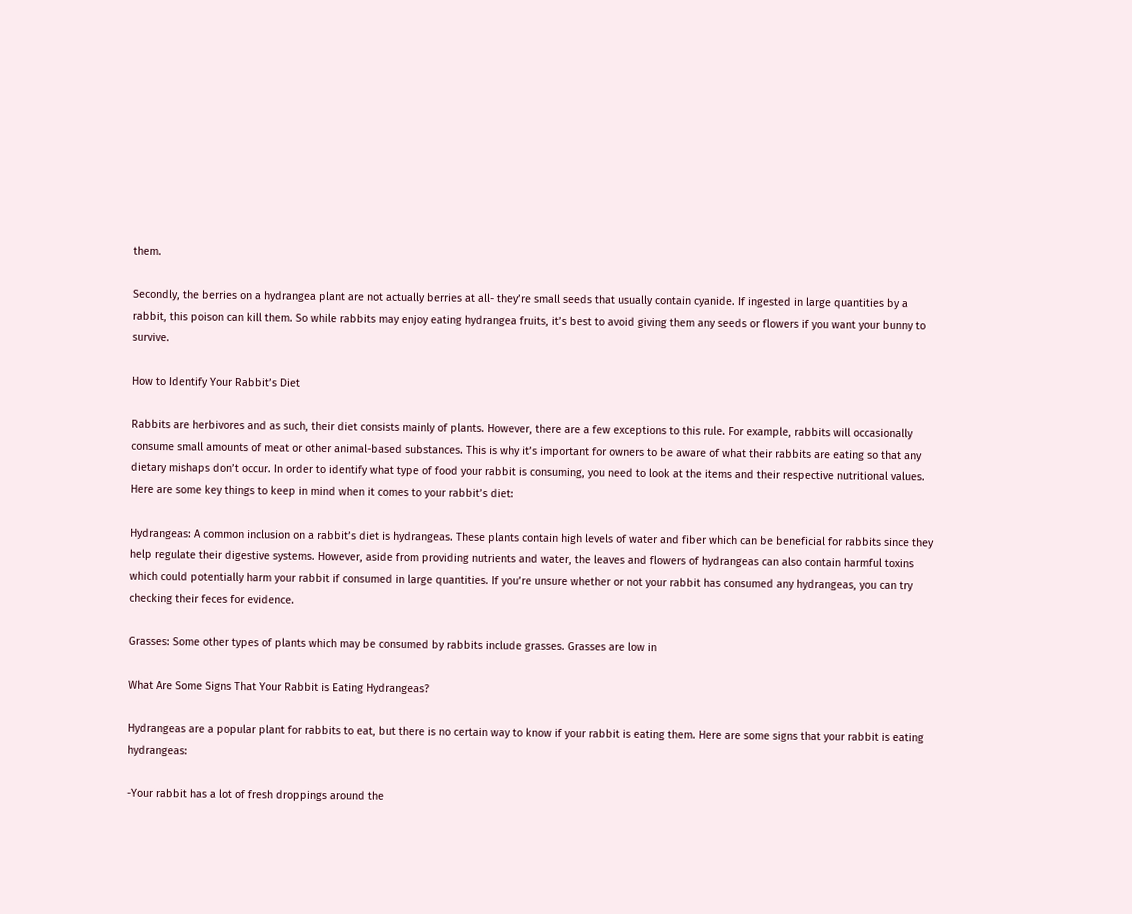them.

Secondly, the berries on a hydrangea plant are not actually berries at all- they’re small seeds that usually contain cyanide. If ingested in large quantities by a rabbit, this poison can kill them. So while rabbits may enjoy eating hydrangea fruits, it’s best to avoid giving them any seeds or flowers if you want your bunny to survive.

How to Identify Your Rabbit’s Diet

Rabbits are herbivores and as such, their diet consists mainly of plants. However, there are a few exceptions to this rule. For example, rabbits will occasionally consume small amounts of meat or other animal-based substances. This is why it’s important for owners to be aware of what their rabbits are eating so that any dietary mishaps don’t occur. In order to identify what type of food your rabbit is consuming, you need to look at the items and their respective nutritional values. Here are some key things to keep in mind when it comes to your rabbit’s diet:

Hydrangeas: A common inclusion on a rabbit’s diet is hydrangeas. These plants contain high levels of water and fiber which can be beneficial for rabbits since they help regulate their digestive systems. However, aside from providing nutrients and water, the leaves and flowers of hydrangeas can also contain harmful toxins which could potentially harm your rabbit if consumed in large quantities. If you’re unsure whether or not your rabbit has consumed any hydrangeas, you can try checking their feces for evidence.

Grasses: Some other types of plants which may be consumed by rabbits include grasses. Grasses are low in

What Are Some Signs That Your Rabbit is Eating Hydrangeas?

Hydrangeas are a popular plant for rabbits to eat, but there is no certain way to know if your rabbit is eating them. Here are some signs that your rabbit is eating hydrangeas:

-Your rabbit has a lot of fresh droppings around the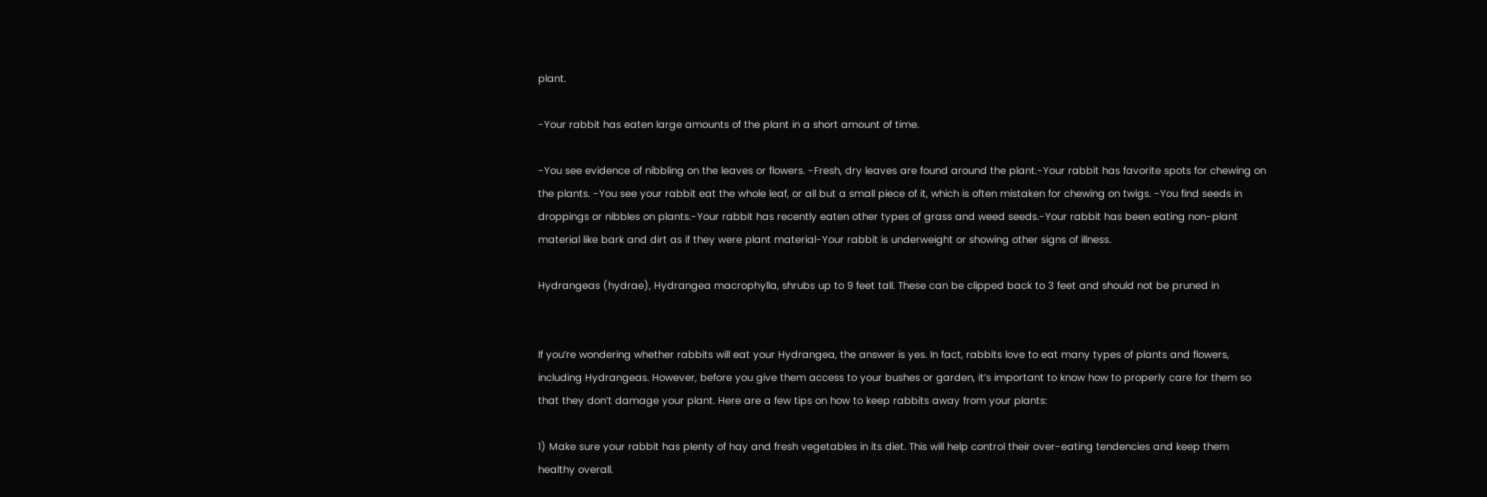plant.

-Your rabbit has eaten large amounts of the plant in a short amount of time.

-You see evidence of nibbling on the leaves or flowers. -Fresh, dry leaves are found around the plant.-Your rabbit has favorite spots for chewing on the plants. -You see your rabbit eat the whole leaf, or all but a small piece of it, which is often mistaken for chewing on twigs. -You find seeds in droppings or nibbles on plants.-Your rabbit has recently eaten other types of grass and weed seeds.-Your rabbit has been eating non-plant material like bark and dirt as if they were plant material-Your rabbit is underweight or showing other signs of illness.

Hydrangeas (hydrae), Hydrangea macrophylla, shrubs up to 9 feet tall. These can be clipped back to 3 feet and should not be pruned in


If you’re wondering whether rabbits will eat your Hydrangea, the answer is yes. In fact, rabbits love to eat many types of plants and flowers, including Hydrangeas. However, before you give them access to your bushes or garden, it’s important to know how to properly care for them so that they don’t damage your plant. Here are a few tips on how to keep rabbits away from your plants:

1) Make sure your rabbit has plenty of hay and fresh vegetables in its diet. This will help control their over-eating tendencies and keep them healthy overall.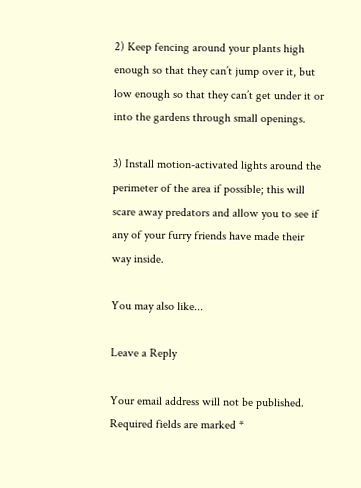2) Keep fencing around your plants high enough so that they can’t jump over it, but low enough so that they can’t get under it or into the gardens through small openings.

3) Install motion-activated lights around the perimeter of the area if possible; this will scare away predators and allow you to see if any of your furry friends have made their way inside.

You may also like...

Leave a Reply

Your email address will not be published. Required fields are marked *